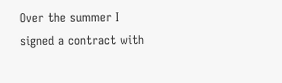Over the summer I signed a contract with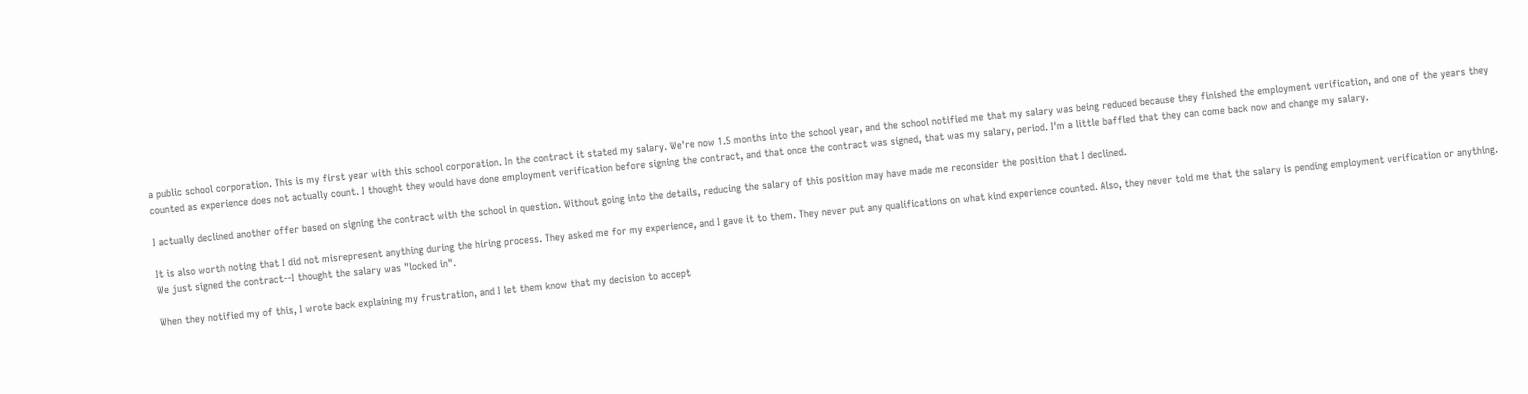a public school corporation. This is my first year with this school corporation. In the contract it stated my salary. We're now 1.5 months into the school year, and the school notified me that my salary was being reduced because they finished the employment verification, and one of the years they counted as experience does not actually count. I thought they would have done employment verification before signing the contract, and that once the contract was signed, that was my salary, period. I'm a little baffled that they can come back now and change my salary.

I actually declined another offer based on signing the contract with the school in question. Without going into the details, reducing the salary of this position may have made me reconsider the position that I declined.

It is also worth noting that I did not misrepresent anything during the hiring process. They asked me for my experience, and I gave it to them. They never put any qualifications on what kind experience counted. Also, they never told me that the salary is pending employment verification or anything. We just signed the contract--I thought the salary was "locked in".

When they notified my of this, I wrote back explaining my frustration, and I let them know that my decision to accept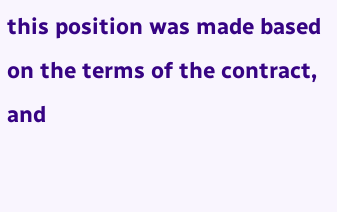this position was made based on the terms of the contract, and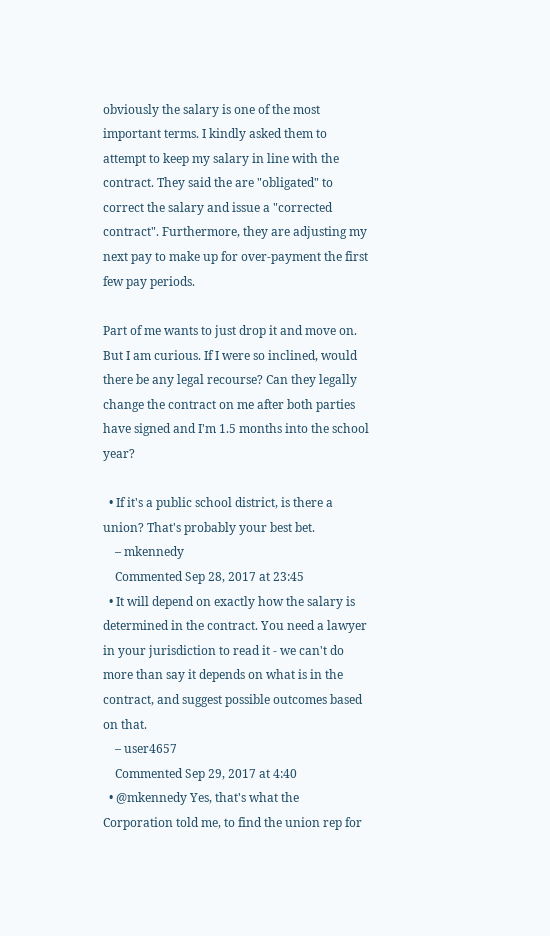obviously the salary is one of the most important terms. I kindly asked them to attempt to keep my salary in line with the contract. They said the are "obligated" to correct the salary and issue a "corrected contract". Furthermore, they are adjusting my next pay to make up for over-payment the first few pay periods.

Part of me wants to just drop it and move on. But I am curious. If I were so inclined, would there be any legal recourse? Can they legally change the contract on me after both parties have signed and I'm 1.5 months into the school year?

  • If it's a public school district, is there a union? That's probably your best bet.
    – mkennedy
    Commented Sep 28, 2017 at 23:45
  • It will depend on exactly how the salary is determined in the contract. You need a lawyer in your jurisdiction to read it - we can't do more than say it depends on what is in the contract, and suggest possible outcomes based on that.
    – user4657
    Commented Sep 29, 2017 at 4:40
  • @mkennedy Yes, that's what the Corporation told me, to find the union rep for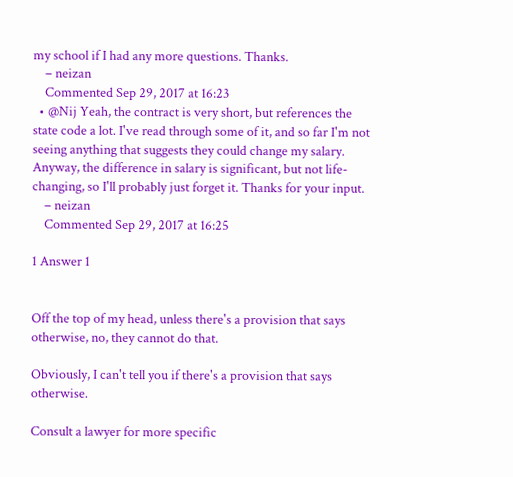my school if I had any more questions. Thanks.
    – neizan
    Commented Sep 29, 2017 at 16:23
  • @Nij Yeah, the contract is very short, but references the state code a lot. I've read through some of it, and so far I'm not seeing anything that suggests they could change my salary. Anyway, the difference in salary is significant, but not life-changing, so I'll probably just forget it. Thanks for your input.
    – neizan
    Commented Sep 29, 2017 at 16:25

1 Answer 1


Off the top of my head, unless there's a provision that says otherwise, no, they cannot do that.

Obviously, I can't tell you if there's a provision that says otherwise.

Consult a lawyer for more specific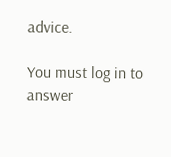advice.

You must log in to answer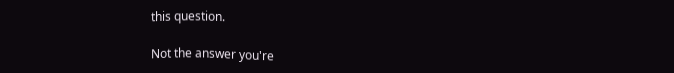this question.

Not the answer you're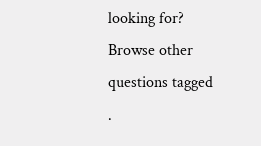looking for? Browse other questions tagged .